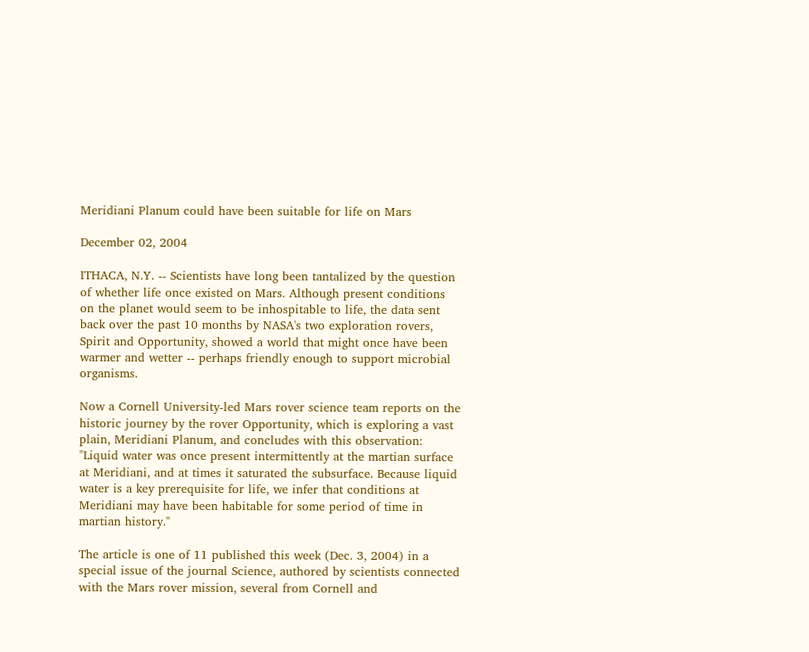Meridiani Planum could have been suitable for life on Mars

December 02, 2004

ITHACA, N.Y. -- Scientists have long been tantalized by the question of whether life once existed on Mars. Although present conditions on the planet would seem to be inhospitable to life, the data sent back over the past 10 months by NASA's two exploration rovers, Spirit and Opportunity, showed a world that might once have been warmer and wetter -- perhaps friendly enough to support microbial organisms.

Now a Cornell University-led Mars rover science team reports on the historic journey by the rover Opportunity, which is exploring a vast plain, Meridiani Planum, and concludes with this observation: "Liquid water was once present intermittently at the martian surface at Meridiani, and at times it saturated the subsurface. Because liquid water is a key prerequisite for life, we infer that conditions at Meridiani may have been habitable for some period of time in martian history."

The article is one of 11 published this week (Dec. 3, 2004) in a special issue of the journal Science, authored by scientists connected with the Mars rover mission, several from Cornell and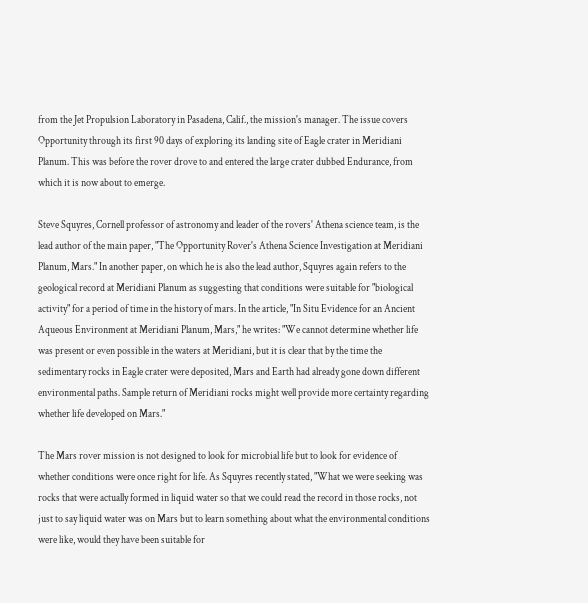from the Jet Propulsion Laboratory in Pasadena, Calif., the mission's manager. The issue covers Opportunity through its first 90 days of exploring its landing site of Eagle crater in Meridiani Planum. This was before the rover drove to and entered the large crater dubbed Endurance, from which it is now about to emerge.

Steve Squyres, Cornell professor of astronomy and leader of the rovers' Athena science team, is the lead author of the main paper, "The Opportunity Rover's Athena Science Investigation at Meridiani Planum, Mars." In another paper, on which he is also the lead author, Squyres again refers to the geological record at Meridiani Planum as suggesting that conditions were suitable for "biological activity" for a period of time in the history of mars. In the article, "In Situ Evidence for an Ancient Aqueous Environment at Meridiani Planum, Mars," he writes: "We cannot determine whether life was present or even possible in the waters at Meridiani, but it is clear that by the time the sedimentary rocks in Eagle crater were deposited, Mars and Earth had already gone down different environmental paths. Sample return of Meridiani rocks might well provide more certainty regarding whether life developed on Mars."

The Mars rover mission is not designed to look for microbial life but to look for evidence of whether conditions were once right for life. As Squyres recently stated, "What we were seeking was rocks that were actually formed in liquid water so that we could read the record in those rocks, not just to say liquid water was on Mars but to learn something about what the environmental conditions were like, would they have been suitable for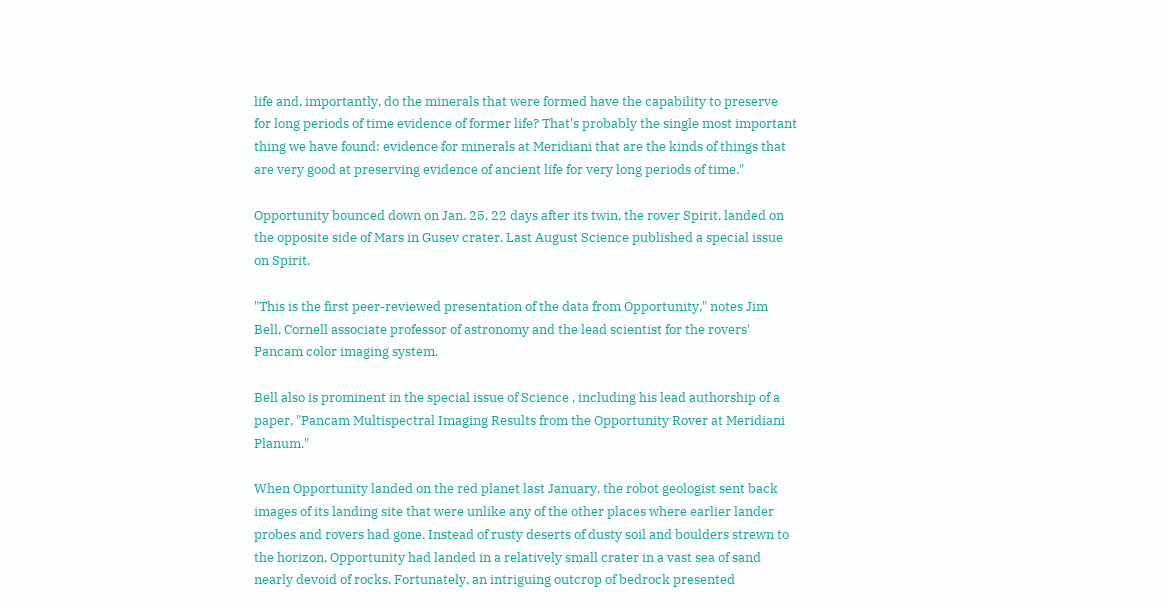life and, importantly, do the minerals that were formed have the capability to preserve for long periods of time evidence of former life? That's probably the single most important thing we have found: evidence for minerals at Meridiani that are the kinds of things that are very good at preserving evidence of ancient life for very long periods of time."

Opportunity bounced down on Jan. 25, 22 days after its twin, the rover Spirit, landed on the opposite side of Mars in Gusev crater. Last August Science published a special issue on Spirit.

"This is the first peer-reviewed presentation of the data from Opportunity," notes Jim Bell, Cornell associate professor of astronomy and the lead scientist for the rovers' Pancam color imaging system.

Bell also is prominent in the special issue of Science , including his lead authorship of a paper, "Pancam Multispectral Imaging Results from the Opportunity Rover at Meridiani Planum."

When Opportunity landed on the red planet last January, the robot geologist sent back images of its landing site that were unlike any of the other places where earlier lander probes and rovers had gone. Instead of rusty deserts of dusty soil and boulders strewn to the horizon, Opportunity had landed in a relatively small crater in a vast sea of sand nearly devoid of rocks. Fortunately, an intriguing outcrop of bedrock presented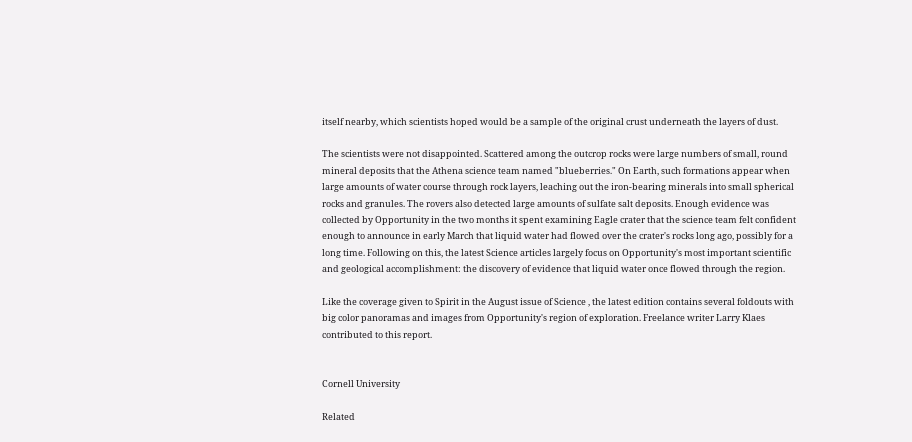itself nearby, which scientists hoped would be a sample of the original crust underneath the layers of dust.

The scientists were not disappointed. Scattered among the outcrop rocks were large numbers of small, round mineral deposits that the Athena science team named "blueberries." On Earth, such formations appear when large amounts of water course through rock layers, leaching out the iron-bearing minerals into small spherical rocks and granules. The rovers also detected large amounts of sulfate salt deposits. Enough evidence was collected by Opportunity in the two months it spent examining Eagle crater that the science team felt confident enough to announce in early March that liquid water had flowed over the crater's rocks long ago, possibly for a long time. Following on this, the latest Science articles largely focus on Opportunity's most important scientific and geological accomplishment: the discovery of evidence that liquid water once flowed through the region.

Like the coverage given to Spirit in the August issue of Science , the latest edition contains several foldouts with big color panoramas and images from Opportunity's region of exploration. Freelance writer Larry Klaes contributed to this report.


Cornell University

Related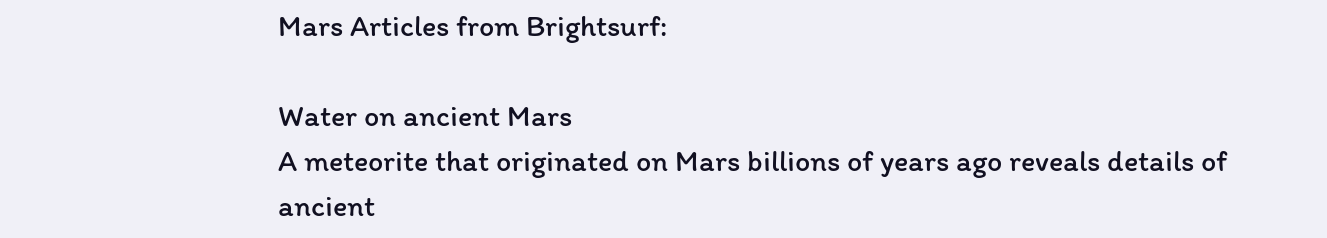Mars Articles from Brightsurf:

Water on ancient Mars
A meteorite that originated on Mars billions of years ago reveals details of ancient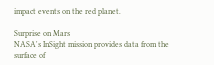impact events on the red planet.

Surprise on Mars
NASA's InSight mission provides data from the surface of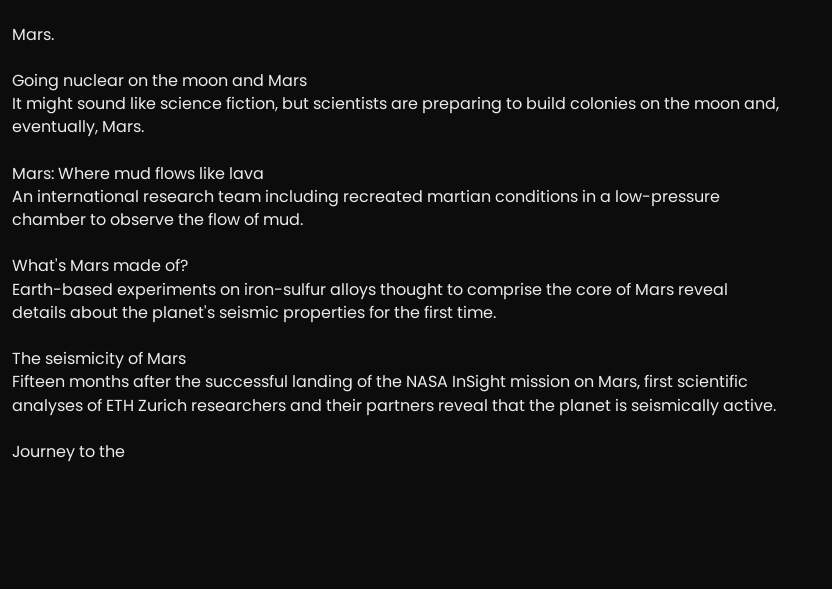Mars.

Going nuclear on the moon and Mars
It might sound like science fiction, but scientists are preparing to build colonies on the moon and, eventually, Mars.

Mars: Where mud flows like lava
An international research team including recreated martian conditions in a low-pressure chamber to observe the flow of mud.

What's Mars made of?
Earth-based experiments on iron-sulfur alloys thought to comprise the core of Mars reveal details about the planet's seismic properties for the first time.

The seismicity of Mars
Fifteen months after the successful landing of the NASA InSight mission on Mars, first scientific analyses of ETH Zurich researchers and their partners reveal that the planet is seismically active.

Journey to the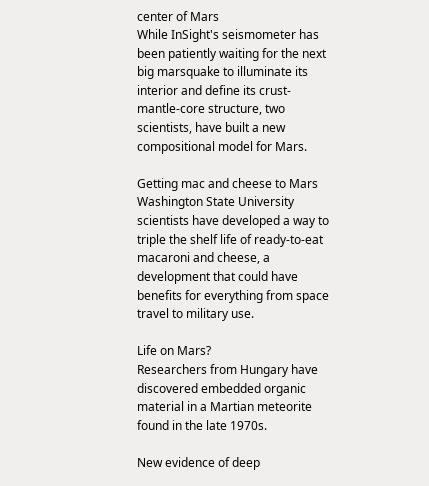center of Mars
While InSight's seismometer has been patiently waiting for the next big marsquake to illuminate its interior and define its crust-mantle-core structure, two scientists, have built a new compositional model for Mars.

Getting mac and cheese to Mars
Washington State University scientists have developed a way to triple the shelf life of ready-to-eat macaroni and cheese, a development that could have benefits for everything from space travel to military use.

Life on Mars?
Researchers from Hungary have discovered embedded organic material in a Martian meteorite found in the late 1970s.

New evidence of deep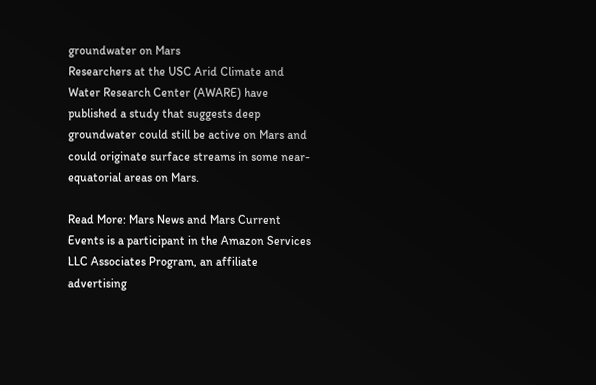groundwater on Mars
Researchers at the USC Arid Climate and Water Research Center (AWARE) have published a study that suggests deep groundwater could still be active on Mars and could originate surface streams in some near-equatorial areas on Mars.

Read More: Mars News and Mars Current Events is a participant in the Amazon Services LLC Associates Program, an affiliate advertising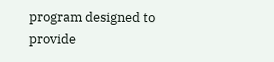program designed to provide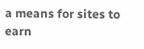a means for sites to earn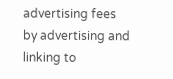advertising fees by advertising and linking to